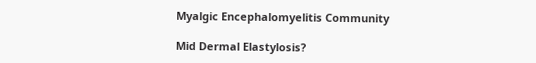Myalgic Encephalomyelitis Community

Mid Dermal Elastylosis?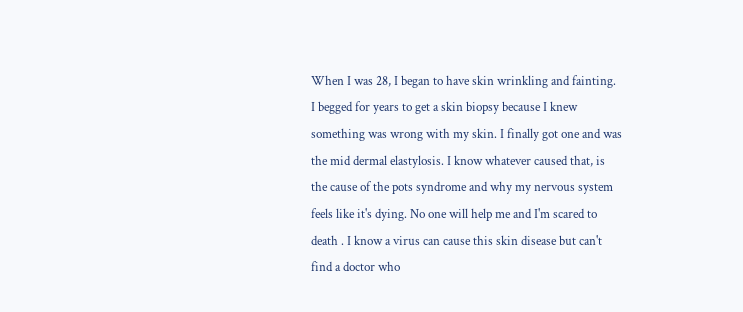When I was 28, I began to have skin wrinkling and fainting. I begged for years to get a skin biopsy because I knew something was wrong with my skin. I finally got one and was the mid dermal elastylosis. I know whatever caused that, is the cause of the pots syndrome and why my nervous system feels like it's dying. No one will help me and I'm scared to death . I know a virus can cause this skin disease but can't find a doctor who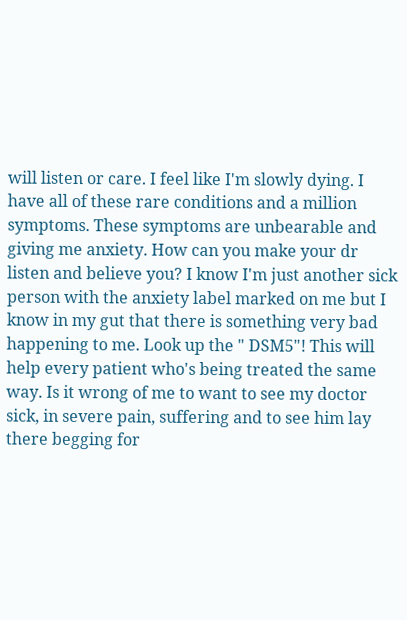will listen or care. I feel like I'm slowly dying. I have all of these rare conditions and a million symptoms. These symptoms are unbearable and giving me anxiety. How can you make your dr listen and believe you? I know I'm just another sick person with the anxiety label marked on me but I know in my gut that there is something very bad happening to me. Look up the " DSM5"! This will help every patient who's being treated the same way. Is it wrong of me to want to see my doctor sick, in severe pain, suffering and to see him lay there begging for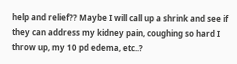help and relief?? Maybe I will call up a shrink and see if they can address my kidney pain, coughing so hard I throw up, my 10 pd edema, etc..?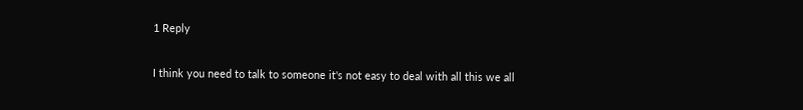1 Reply

I think you need to talk to someone it's not easy to deal with all this we all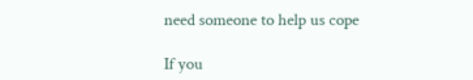need someone to help us cope

If you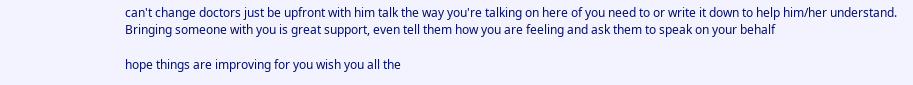can't change doctors just be upfront with him talk the way you're talking on here of you need to or write it down to help him/her understand. Bringing someone with you is great support, even tell them how you are feeling and ask them to speak on your behalf

hope things are improving for you wish you all the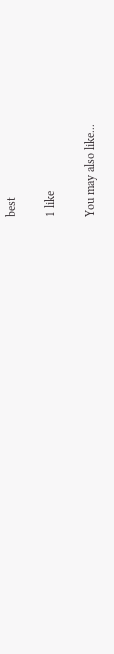best

1 like

You may also like...